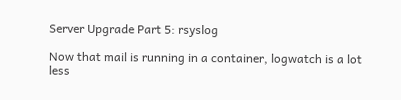Server Upgrade Part 5: rsyslog

Now that mail is running in a container, logwatch is a lot less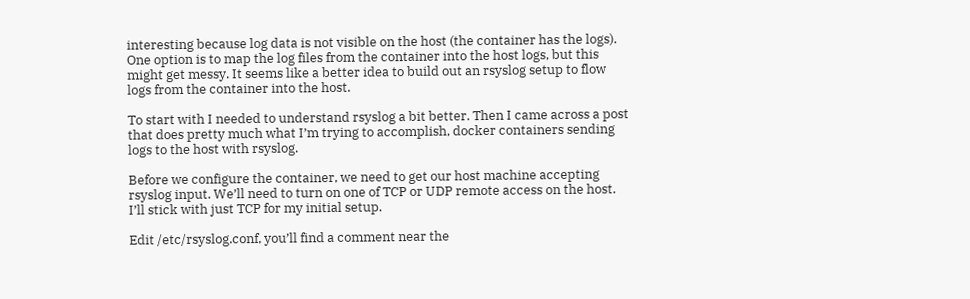interesting because log data is not visible on the host (the container has the logs). One option is to map the log files from the container into the host logs, but this might get messy. It seems like a better idea to build out an rsyslog setup to flow logs from the container into the host.

To start with I needed to understand rsyslog a bit better. Then I came across a post that does pretty much what I’m trying to accomplish, docker containers sending logs to the host with rsyslog.

Before we configure the container, we need to get our host machine accepting rsyslog input. We’ll need to turn on one of TCP or UDP remote access on the host. I’ll stick with just TCP for my initial setup.

Edit /etc/rsyslog.conf, you’ll find a comment near the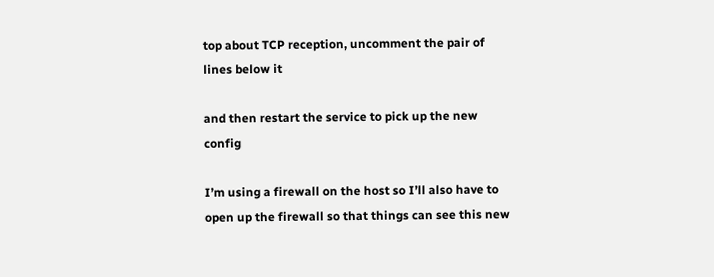top about TCP reception, uncomment the pair of lines below it

and then restart the service to pick up the new config

I’m using a firewall on the host so I’ll also have to open up the firewall so that things can see this new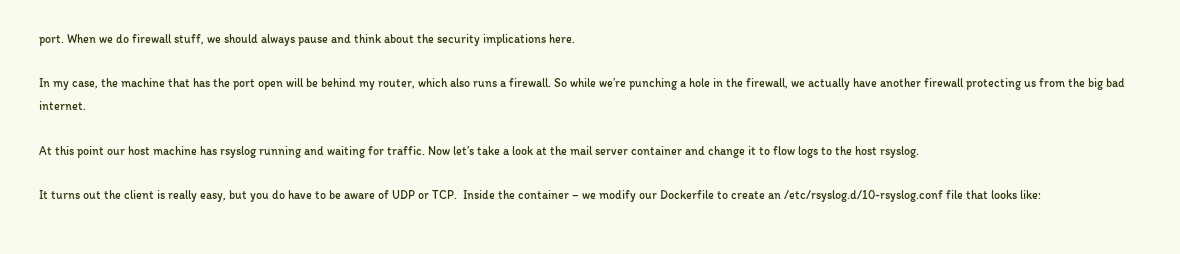port. When we do firewall stuff, we should always pause and think about the security implications here.

In my case, the machine that has the port open will be behind my router, which also runs a firewall. So while we’re punching a hole in the firewall, we actually have another firewall protecting us from the big bad internet.

At this point our host machine has rsyslog running and waiting for traffic. Now let’s take a look at the mail server container and change it to flow logs to the host rsyslog.

It turns out the client is really easy, but you do have to be aware of UDP or TCP.  Inside the container – we modify our Dockerfile to create an /etc/rsyslog.d/10-rsyslog.conf file that looks like: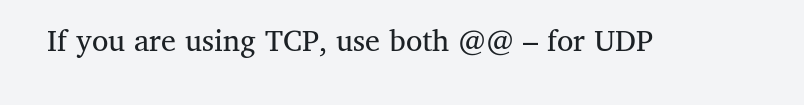If you are using TCP, use both @@ – for UDP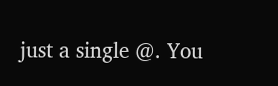just a single @. You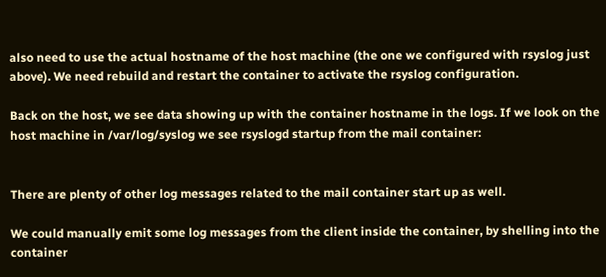also need to use the actual hostname of the host machine (the one we configured with rsyslog just above). We need rebuild and restart the container to activate the rsyslog configuration.

Back on the host, we see data showing up with the container hostname in the logs. If we look on the host machine in /var/log/syslog we see rsyslogd startup from the mail container:


There are plenty of other log messages related to the mail container start up as well.

We could manually emit some log messages from the client inside the container, by shelling into the container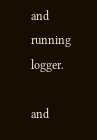and running logger.

and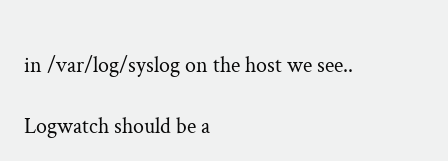in /var/log/syslog on the host we see..

Logwatch should be a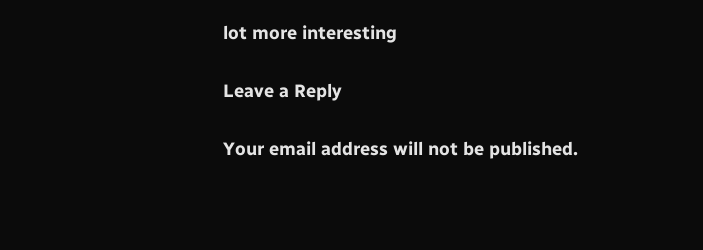lot more interesting

Leave a Reply

Your email address will not be published.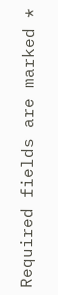Required fields are marked *